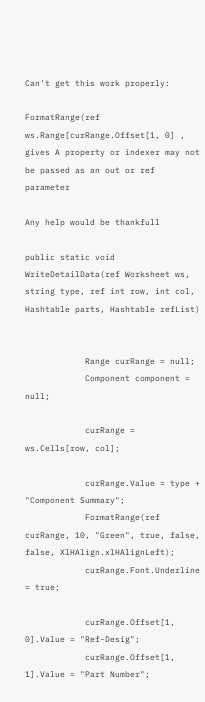Can't get this work properly:

FormatRange(ref ws.Range[curRange.Offset[1, 0] , gives A property or indexer may not be passed as an out or ref parameter

Any help would be thankfull

public static void WriteDetailData(ref Worksheet ws, string type, ref int row, int col, Hashtable parts, Hashtable refList)


            Range curRange = null;
            Component component = null;

            curRange = ws.Cells[row, col];

            curRange.Value = type + "Component Summary";
            FormatRange(ref curRange, 10, "Green", true, false, false, XlHAlign.xlHAlignLeft);
            curRange.Font.Underline = true;

            curRange.Offset[1, 0].Value = "Ref-Desig";
            curRange.Offset[1, 1].Value = "Part Number";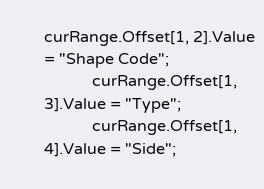curRange.Offset[1, 2].Value = "Shape Code";
            curRange.Offset[1, 3].Value = "Type";
            curRange.Offset[1, 4].Value = "Side";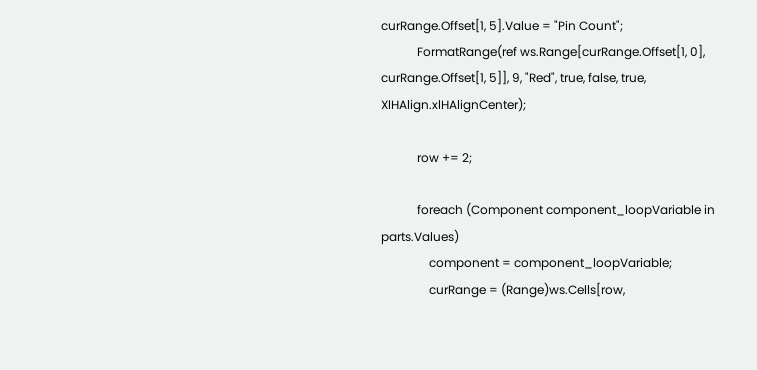curRange.Offset[1, 5].Value = "Pin Count";
            FormatRange(ref ws.Range[curRange.Offset[1, 0], curRange.Offset[1, 5]], 9, "Red", true, false, true, XlHAlign.xlHAlignCenter);

            row += 2;

            foreach (Component component_loopVariable in parts.Values)
                component = component_loopVariable;
                curRange = (Range)ws.Cells[row,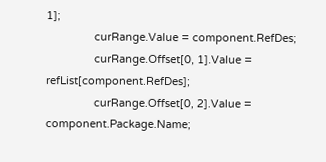1];
                curRange.Value = component.RefDes;
                curRange.Offset[0, 1].Value = refList[component.RefDes];
                curRange.Offset[0, 2].Value = component.Package.Name;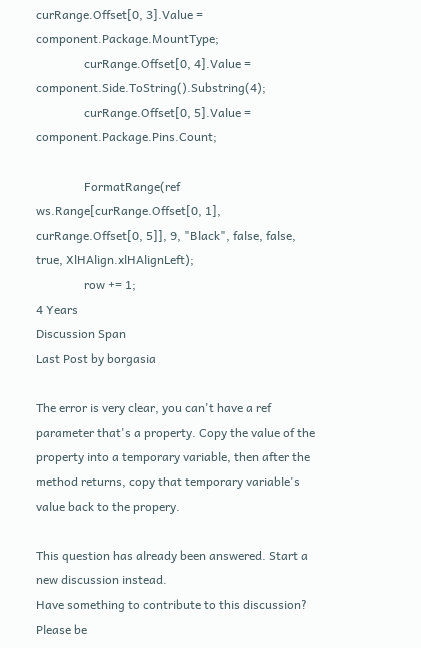curRange.Offset[0, 3].Value = component.Package.MountType;
                curRange.Offset[0, 4].Value = component.Side.ToString().Substring(4);
                curRange.Offset[0, 5].Value = component.Package.Pins.Count;

                FormatRange(ref ws.Range[curRange.Offset[0, 1], curRange.Offset[0, 5]], 9, "Black", false, false, true, XlHAlign.xlHAlignLeft);
                row += 1;
4 Years
Discussion Span
Last Post by borgasia

The error is very clear, you can't have a ref parameter that's a property. Copy the value of the property into a temporary variable, then after the method returns, copy that temporary variable's value back to the propery.

This question has already been answered. Start a new discussion instead.
Have something to contribute to this discussion? Please be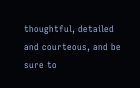thoughtful, detailed and courteous, and be sure to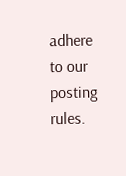adhere to our posting rules.